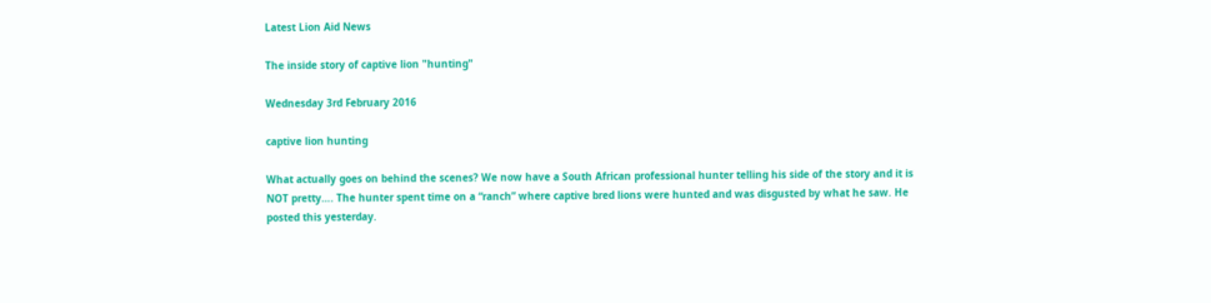Latest Lion Aid News

The inside story of captive lion "hunting"

Wednesday 3rd February 2016

captive lion hunting

What actually goes on behind the scenes? We now have a South African professional hunter telling his side of the story and it is NOT pretty…. The hunter spent time on a “ranch” where captive bred lions were hunted and was disgusted by what he saw. He posted this yesterday.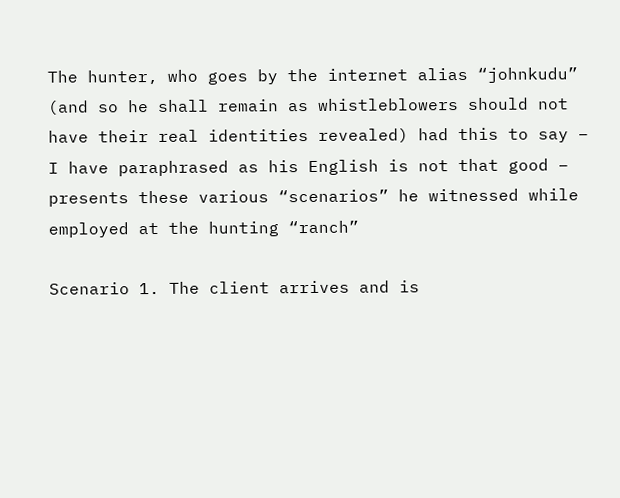The hunter, who goes by the internet alias “johnkudu” (and so he shall remain as whistleblowers should not have their real identities revealed) had this to say – I have paraphrased as his English is not that good – presents these various “scenarios” he witnessed while employed at the hunting “ranch”

Scenario 1. The client arrives and is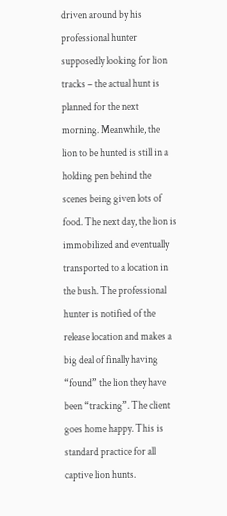driven around by his professional hunter supposedly looking for lion tracks – the actual hunt is planned for the next morning. Meanwhile, the lion to be hunted is still in a holding pen behind the scenes being given lots of food. The next day, the lion is immobilized and eventually transported to a location in the bush. The professional hunter is notified of the release location and makes a big deal of finally having “found” the lion they have been “tracking”. The client goes home happy. This is standard practice for all captive lion hunts.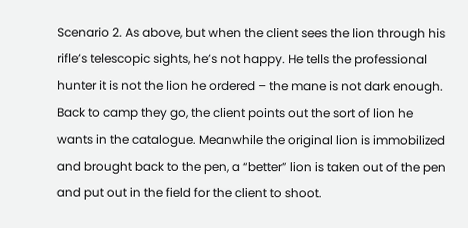Scenario 2. As above, but when the client sees the lion through his rifle’s telescopic sights, he’s not happy. He tells the professional hunter it is not the lion he ordered – the mane is not dark enough. Back to camp they go, the client points out the sort of lion he wants in the catalogue. Meanwhile the original lion is immobilized and brought back to the pen, a “better” lion is taken out of the pen and put out in the field for the client to shoot.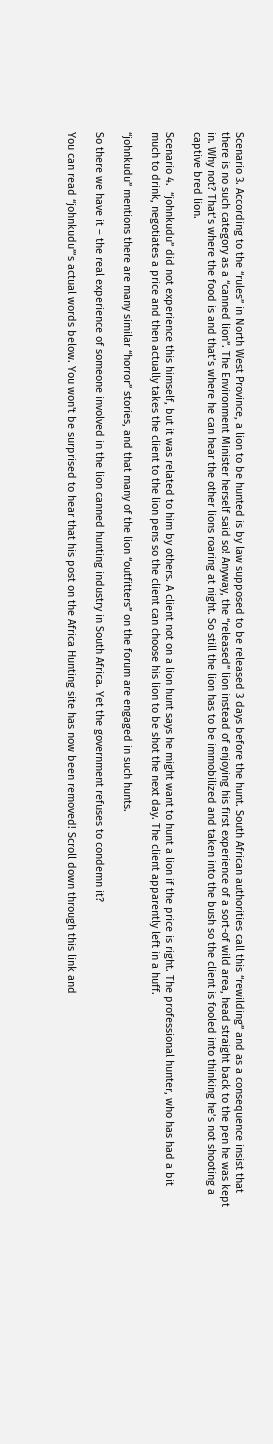Scenario 3. According to the “rules” in North West Province, a lion to be hunted is by law supposed to be released 3 days before the hunt. South African authorities call this “rewilding” and as a consequence insist that there is no such category as a “canned lion”. The Environment Minister herself said so! Anyway, the “released” lion instead of enjoying his first experience of a sort-of wild area, head straight back to the pen he was kept in. Why not? That’s where the food is and that’s where he can hear the other lions roaring at night. So still the lion has to be immobilized and taken into the bush so the client is fooled into thinking he’s not shooting a captive bred lion.

Scenario 4.  “johnkudu” did not experience this himself, but it was related to him by others. A client not on a lion hunt says he might want to hunt a lion if the price is right. The professional hunter, who has had a bit much to drink, negotiates a price and then actually takes the client to the lion pens so the client can choose his lion to be shot the next day. The client apparently left in a huff.

“johnkudu” mentions there are many similar “horror” stories, and that many of the lion “outfitters” on the forum are engaged in such hunts.

So there we have it – the real experience of someone involved in the lion canned hunting industry in South Africa. Yet the government refuses to condemn it?

You can read “johnkudu”’s actual words below. You won't be surprised to hear that his post on the Africa Hunting site has now been removed! Scroll down through this link and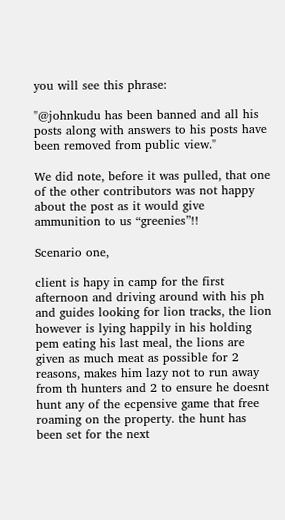you will see this phrase:

"@johnkudu has been banned and all his posts along with answers to his posts have been removed from public view."

We did note, before it was pulled, that one of the other contributors was not happy about the post as it would give ammunition to us “greenies”!!

Scenario one,

client is hapy in camp for the first afternoon and driving around with his ph and guides looking for lion tracks, the lion however is lying happily in his holding pem eating his last meal, the lions are given as much meat as possible for 2 reasons, makes him lazy not to run away from th hunters and 2 to ensure he doesnt hunt any of the ecpensive game that free roaming on the property. the hunt has been set for the next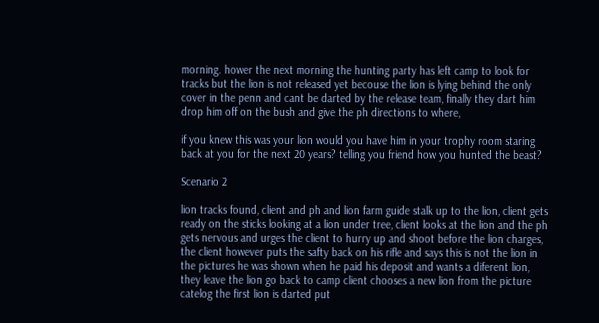morning. hower the next morning the hunting party has left camp to look for tracks but the lion is not released yet becouse the lion is lying behind the only cover in the penn and cant be darted by the release team, finally they dart him drop him off on the bush and give the ph directions to where,

if you knew this was your lion would you have him in your trophy room staring back at you for the next 20 years? telling you friend how you hunted the beast?

Scenario 2

lion tracks found, client and ph and lion farm guide stalk up to the lion, client gets ready on the sticks looking at a lion under tree, client looks at the lion and the ph gets nervous and urges the client to hurry up and shoot before the lion charges, the client however puts the safty back on his rifle and says this is not the lion in the pictures he was shown when he paid his deposit and wants a diferent lion, they leave the lion go back to camp client chooses a new lion from the picture catelog the first lion is darted put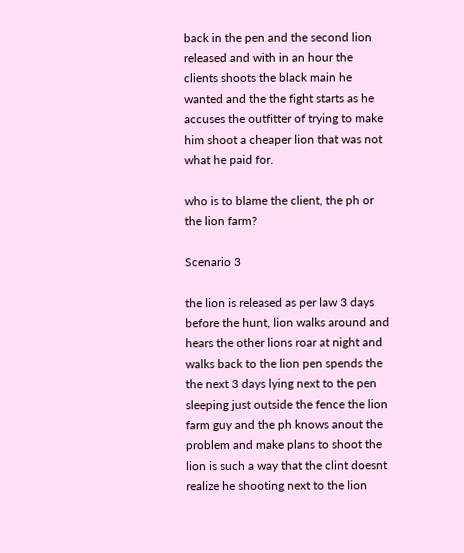back in the pen and the second lion released and with in an hour the clients shoots the black main he wanted and the the fight starts as he accuses the outfitter of trying to make him shoot a cheaper lion that was not what he paid for.

who is to blame the client, the ph or the lion farm?

Scenario 3

the lion is released as per law 3 days before the hunt, lion walks around and hears the other lions roar at night and walks back to the lion pen spends the the next 3 days lying next to the pen sleeping just outside the fence the lion farm guy and the ph knows anout the problem and make plans to shoot the lion is such a way that the clint doesnt realize he shooting next to the lion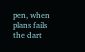pen, when plans fails the dart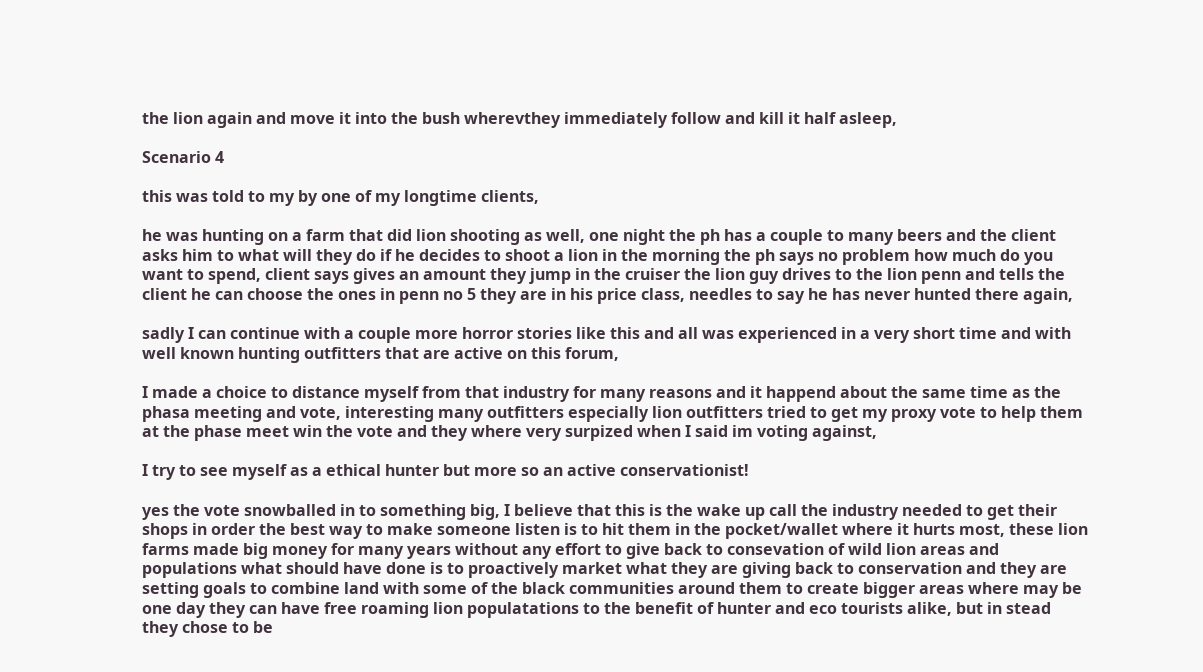the lion again and move it into the bush wherevthey immediately follow and kill it half asleep,

Scenario 4

this was told to my by one of my longtime clients,

he was hunting on a farm that did lion shooting as well, one night the ph has a couple to many beers and the client asks him to what will they do if he decides to shoot a lion in the morning the ph says no problem how much do you want to spend, client says gives an amount they jump in the cruiser the lion guy drives to the lion penn and tells the client he can choose the ones in penn no 5 they are in his price class, needles to say he has never hunted there again,

sadly I can continue with a couple more horror stories like this and all was experienced in a very short time and with well known hunting outfitters that are active on this forum,

I made a choice to distance myself from that industry for many reasons and it happend about the same time as the phasa meeting and vote, interesting many outfitters especially lion outfitters tried to get my proxy vote to help them at the phase meet win the vote and they where very surpized when I said im voting against,

I try to see myself as a ethical hunter but more so an active conservationist!

yes the vote snowballed in to something big, I believe that this is the wake up call the industry needed to get their shops in order the best way to make someone listen is to hit them in the pocket/wallet where it hurts most, these lion farms made big money for many years without any effort to give back to consevation of wild lion areas and populations what should have done is to proactively market what they are giving back to conservation and they are setting goals to combine land with some of the black communities around them to create bigger areas where may be one day they can have free roaming lion populatations to the benefit of hunter and eco tourists alike, but in stead they chose to be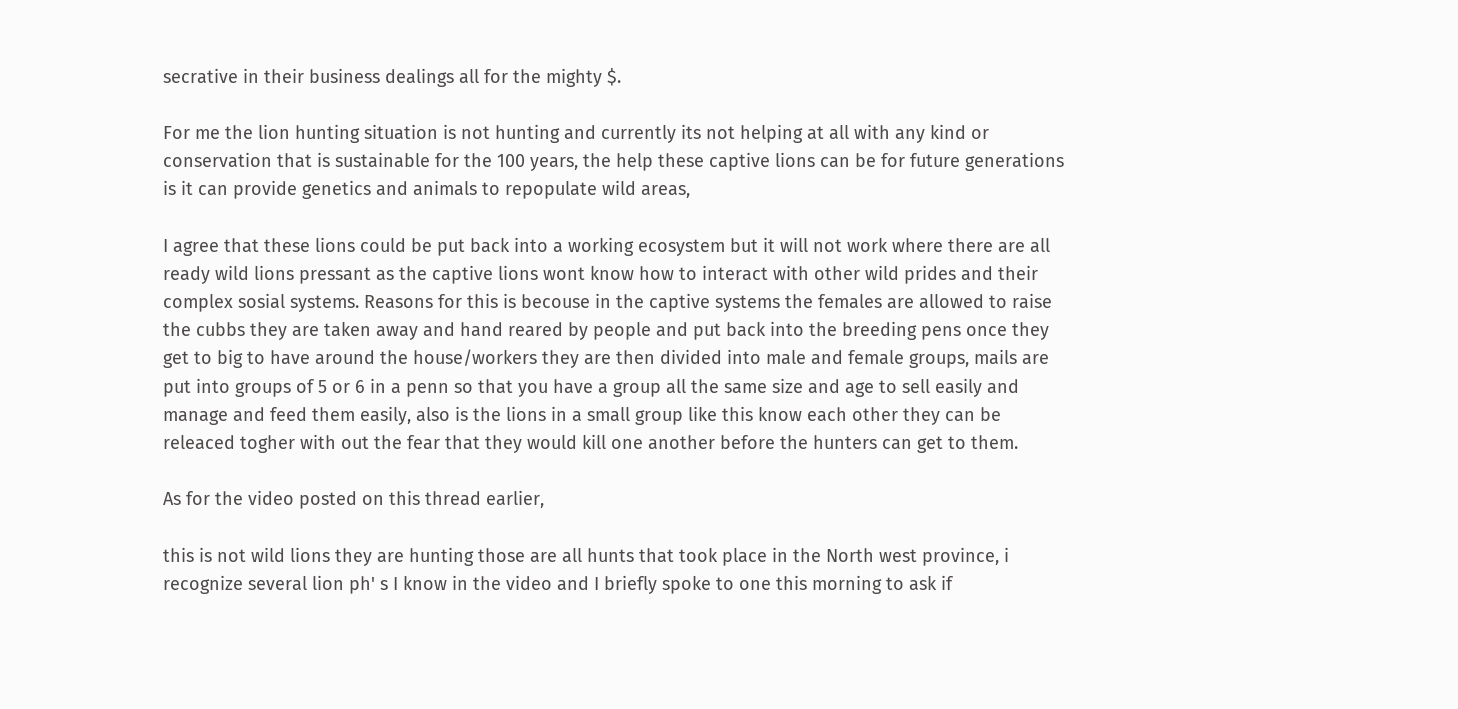secrative in their business dealings all for the mighty $.

For me the lion hunting situation is not hunting and currently its not helping at all with any kind or conservation that is sustainable for the 100 years, the help these captive lions can be for future generations is it can provide genetics and animals to repopulate wild areas,

I agree that these lions could be put back into a working ecosystem but it will not work where there are all ready wild lions pressant as the captive lions wont know how to interact with other wild prides and their complex sosial systems. Reasons for this is becouse in the captive systems the females are allowed to raise the cubbs they are taken away and hand reared by people and put back into the breeding pens once they get to big to have around the house/workers they are then divided into male and female groups, mails are put into groups of 5 or 6 in a penn so that you have a group all the same size and age to sell easily and manage and feed them easily, also is the lions in a small group like this know each other they can be releaced togher with out the fear that they would kill one another before the hunters can get to them.

As for the video posted on this thread earlier,

this is not wild lions they are hunting those are all hunts that took place in the North west province, i recognize several lion ph' s I know in the video and I briefly spoke to one this morning to ask if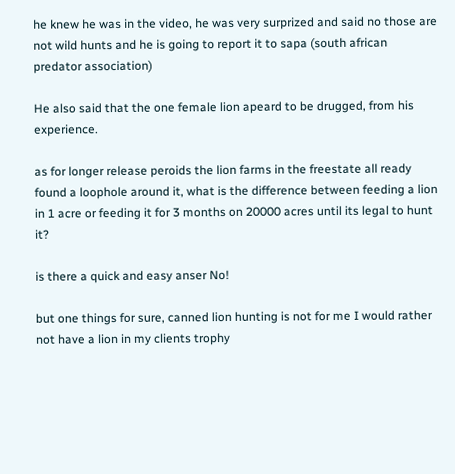he knew he was in the video, he was very surprized and said no those are not wild hunts and he is going to report it to sapa (south african predator association)

He also said that the one female lion apeard to be drugged, from his experience.

as for longer release peroids the lion farms in the freestate all ready found a loophole around it, what is the difference between feeding a lion in 1 acre or feeding it for 3 months on 20000 acres until its legal to hunt it?

is there a quick and easy anser No!

but one things for sure, canned lion hunting is not for me I would rather not have a lion in my clients trophy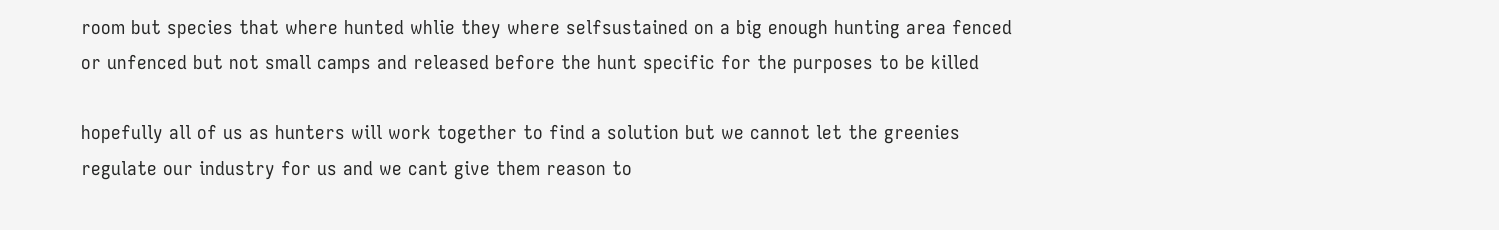room but species that where hunted whlie they where selfsustained on a big enough hunting area fenced or unfenced but not small camps and released before the hunt specific for the purposes to be killed

hopefully all of us as hunters will work together to find a solution but we cannot let the greenies regulate our industry for us and we cant give them reason to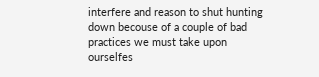interfere and reason to shut hunting down becouse of a couple of bad practices we must take upon ourselfes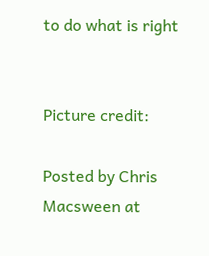to do what is right


Picture credit:

Posted by Chris Macsween at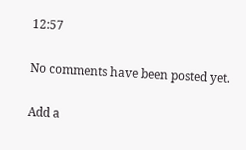12:57

No comments have been posted yet.

Add a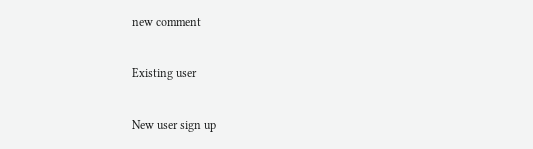new comment

Existing user

New user sign up